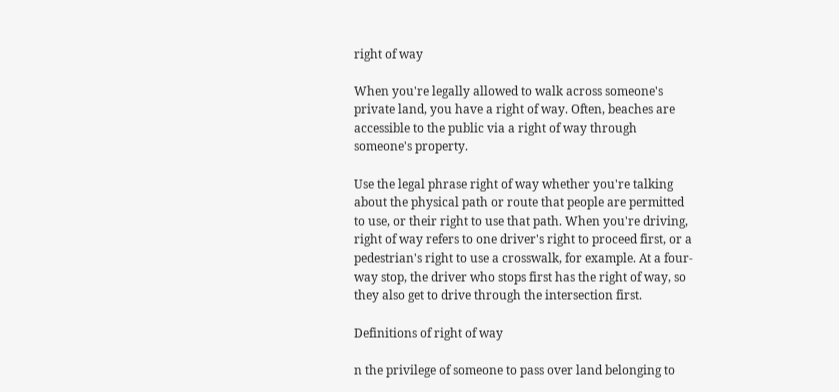right of way

When you're legally allowed to walk across someone's private land, you have a right of way. Often, beaches are accessible to the public via a right of way through someone's property.

Use the legal phrase right of way whether you're talking about the physical path or route that people are permitted to use, or their right to use that path. When you're driving, right of way refers to one driver's right to proceed first, or a pedestrian's right to use a crosswalk, for example. At a four-way stop, the driver who stops first has the right of way, so they also get to drive through the intersection first.

Definitions of right of way

n the privilege of someone to pass over land belonging to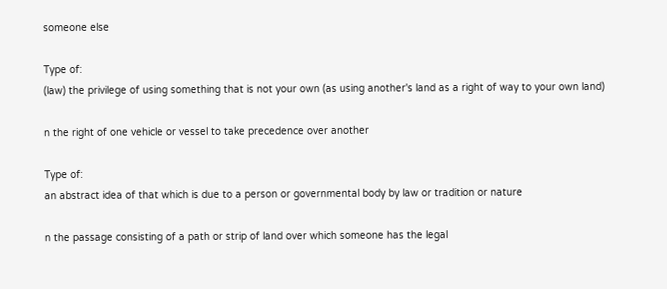someone else

Type of:
(law) the privilege of using something that is not your own (as using another's land as a right of way to your own land)

n the right of one vehicle or vessel to take precedence over another

Type of:
an abstract idea of that which is due to a person or governmental body by law or tradition or nature

n the passage consisting of a path or strip of land over which someone has the legal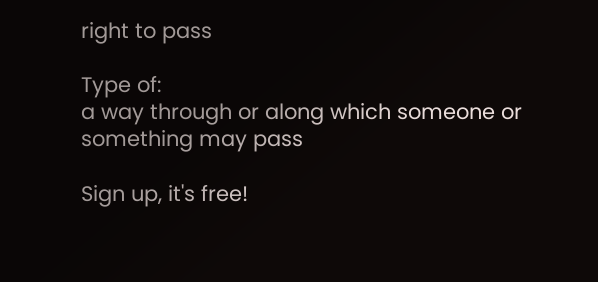right to pass

Type of:
a way through or along which someone or something may pass

Sign up, it's free!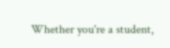Whether you're a student,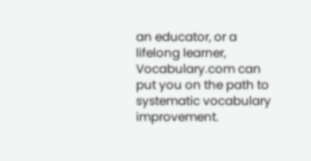an educator, or a lifelong learner, Vocabulary.com can put you on the path to systematic vocabulary improvement.